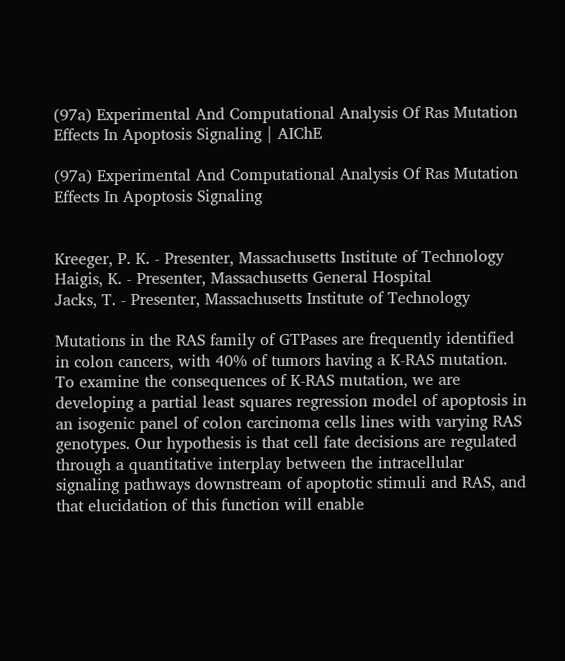(97a) Experimental And Computational Analysis Of Ras Mutation Effects In Apoptosis Signaling | AIChE

(97a) Experimental And Computational Analysis Of Ras Mutation Effects In Apoptosis Signaling


Kreeger, P. K. - Presenter, Massachusetts Institute of Technology
Haigis, K. - Presenter, Massachusetts General Hospital
Jacks, T. - Presenter, Massachusetts Institute of Technology

Mutations in the RAS family of GTPases are frequently identified in colon cancers, with 40% of tumors having a K-RAS mutation. To examine the consequences of K-RAS mutation, we are developing a partial least squares regression model of apoptosis in an isogenic panel of colon carcinoma cells lines with varying RAS genotypes. Our hypothesis is that cell fate decisions are regulated through a quantitative interplay between the intracellular signaling pathways downstream of apoptotic stimuli and RAS, and that elucidation of this function will enable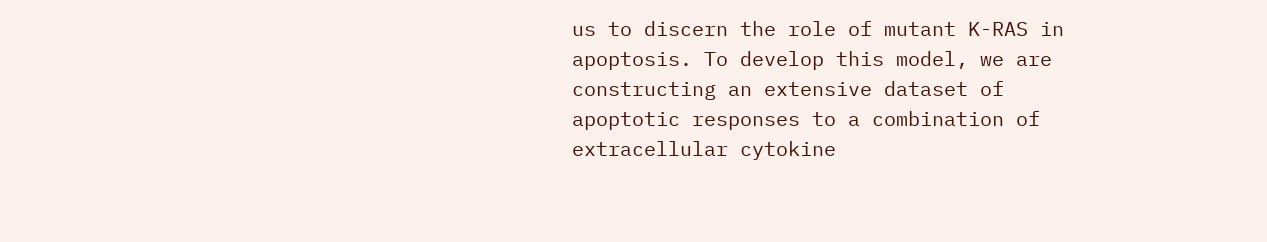us to discern the role of mutant K-RAS in apoptosis. To develop this model, we are constructing an extensive dataset of apoptotic responses to a combination of extracellular cytokine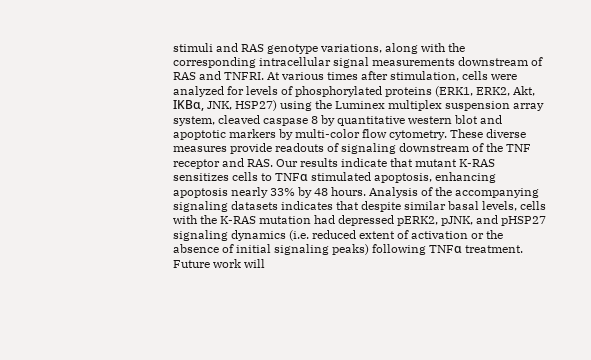stimuli and RAS genotype variations, along with the corresponding intracellular signal measurements downstream of RAS and TNFRI. At various times after stimulation, cells were analyzed for levels of phosphorylated proteins (ERK1, ERK2, Akt, IΚBα, JNK, HSP27) using the Luminex multiplex suspension array system, cleaved caspase 8 by quantitative western blot and apoptotic markers by multi-color flow cytometry. These diverse measures provide readouts of signaling downstream of the TNF receptor and RAS. Our results indicate that mutant K-RAS sensitizes cells to TNFα stimulated apoptosis, enhancing apoptosis nearly 33% by 48 hours. Analysis of the accompanying signaling datasets indicates that despite similar basal levels, cells with the K-RAS mutation had depressed pERK2, pJNK, and pHSP27 signaling dynamics (i.e. reduced extent of activation or the absence of initial signaling peaks) following TNFα treatment. Future work will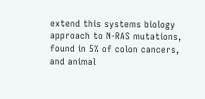extend this systems biology approach to N-RAS mutations, found in 5% of colon cancers, and animal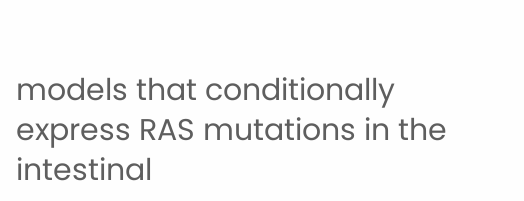models that conditionally express RAS mutations in the intestinal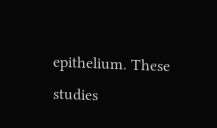epithelium. These studies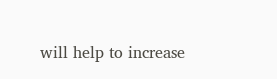will help to increase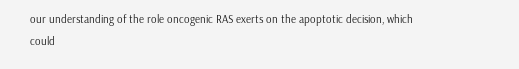our understanding of the role oncogenic RAS exerts on the apoptotic decision, which could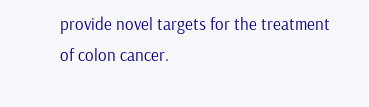provide novel targets for the treatment of colon cancer.